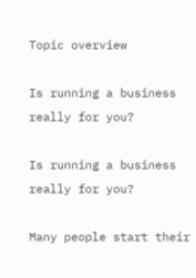Topic overview

Is running a business really for you?

Is running a business really for you?

Many people start their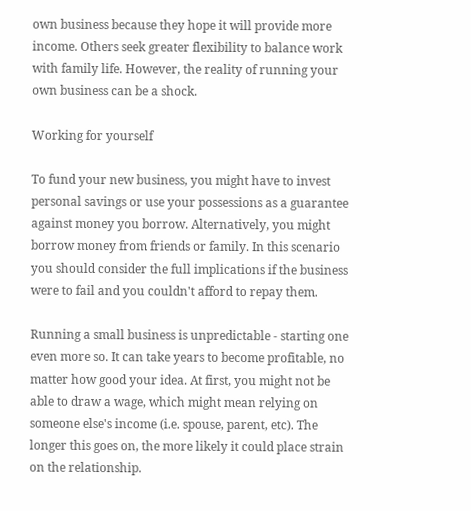own business because they hope it will provide more income. Others seek greater flexibility to balance work with family life. However, the reality of running your own business can be a shock.

Working for yourself

To fund your new business, you might have to invest personal savings or use your possessions as a guarantee against money you borrow. Alternatively, you might borrow money from friends or family. In this scenario you should consider the full implications if the business were to fail and you couldn't afford to repay them.

Running a small business is unpredictable - starting one even more so. It can take years to become profitable, no matter how good your idea. At first, you might not be able to draw a wage, which might mean relying on someone else's income (i.e. spouse, parent, etc). The longer this goes on, the more likely it could place strain on the relationship.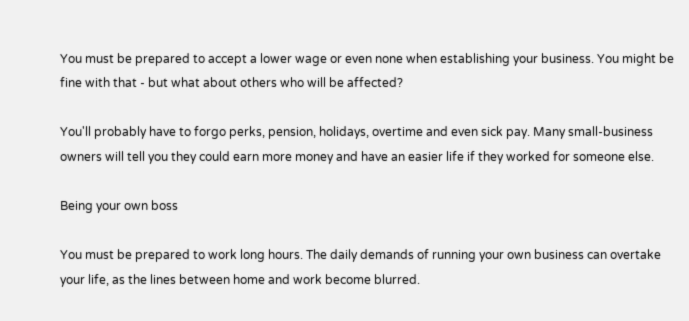You must be prepared to accept a lower wage or even none when establishing your business. You might be fine with that - but what about others who will be affected?

You'll probably have to forgo perks, pension, holidays, overtime and even sick pay. Many small-business owners will tell you they could earn more money and have an easier life if they worked for someone else.

Being your own boss

You must be prepared to work long hours. The daily demands of running your own business can overtake your life, as the lines between home and work become blurred.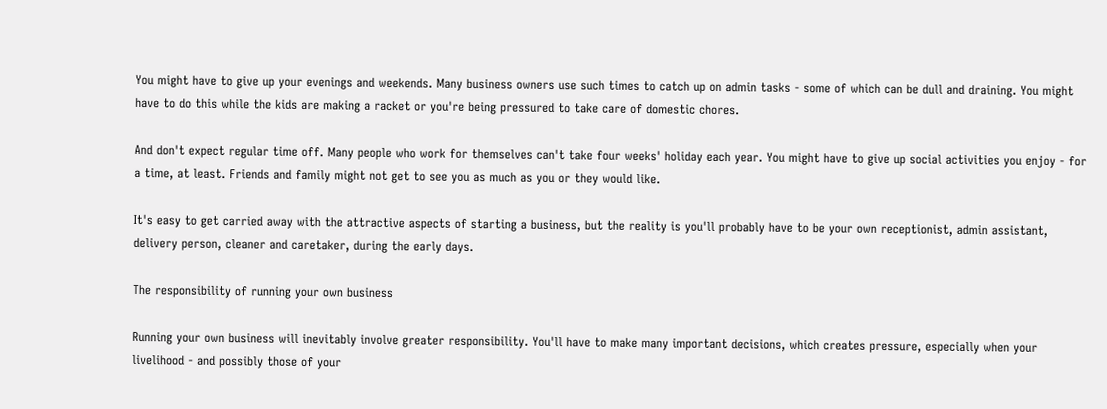You might have to give up your evenings and weekends. Many business owners use such times to catch up on admin tasks - some of which can be dull and draining. You might have to do this while the kids are making a racket or you're being pressured to take care of domestic chores.

And don't expect regular time off. Many people who work for themselves can't take four weeks' holiday each year. You might have to give up social activities you enjoy - for a time, at least. Friends and family might not get to see you as much as you or they would like.

It's easy to get carried away with the attractive aspects of starting a business, but the reality is you'll probably have to be your own receptionist, admin assistant, delivery person, cleaner and caretaker, during the early days.

The responsibility of running your own business

Running your own business will inevitably involve greater responsibility. You'll have to make many important decisions, which creates pressure, especially when your livelihood - and possibly those of your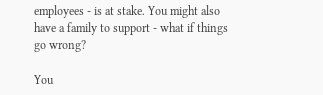employees - is at stake. You might also have a family to support - what if things go wrong?

You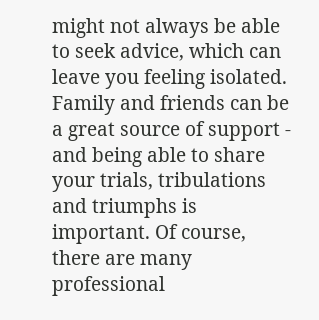might not always be able to seek advice, which can leave you feeling isolated. Family and friends can be a great source of support - and being able to share your trials, tribulations and triumphs is important. Of course, there are many professional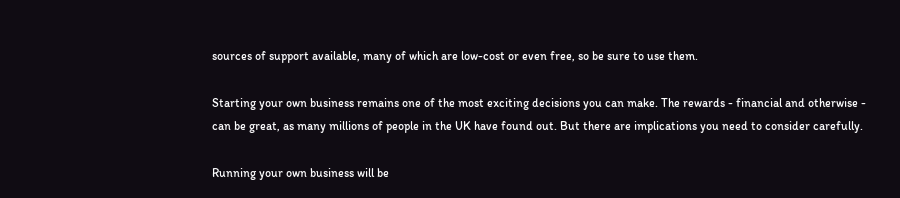sources of support available, many of which are low-cost or even free, so be sure to use them.

Starting your own business remains one of the most exciting decisions you can make. The rewards - financial and otherwise - can be great, as many millions of people in the UK have found out. But there are implications you need to consider carefully.

Running your own business will be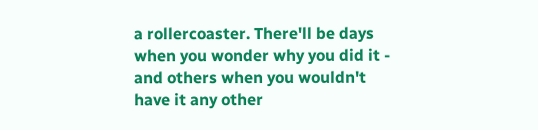a rollercoaster. There'll be days when you wonder why you did it - and others when you wouldn't have it any other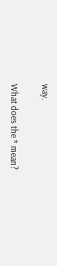way.

What does the * mean?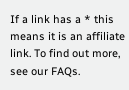If a link has a * this means it is an affiliate link. To find out more, see our FAQs.